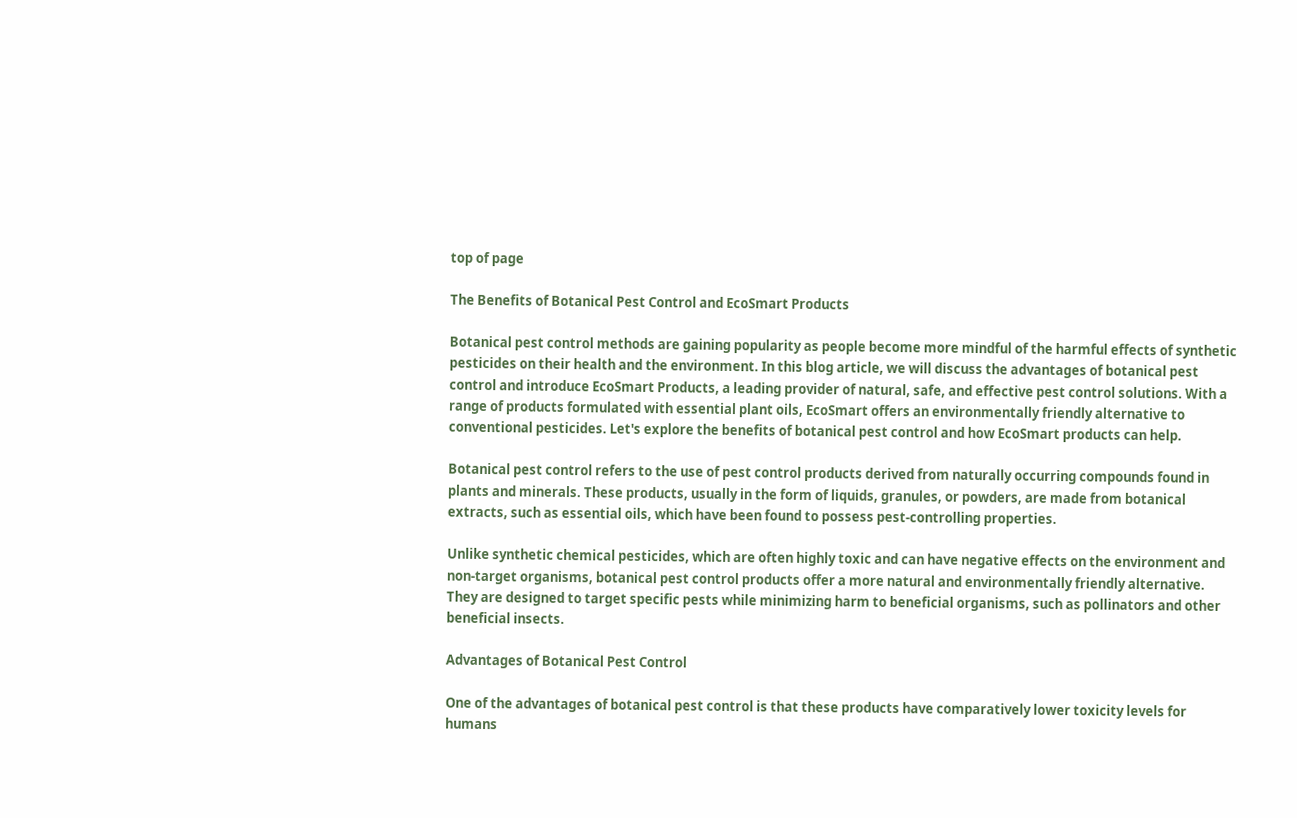top of page

The Benefits of Botanical Pest Control and EcoSmart Products

Botanical pest control methods are gaining popularity as people become more mindful of the harmful effects of synthetic pesticides on their health and the environment. In this blog article, we will discuss the advantages of botanical pest control and introduce EcoSmart Products, a leading provider of natural, safe, and effective pest control solutions. With a range of products formulated with essential plant oils, EcoSmart offers an environmentally friendly alternative to conventional pesticides. Let's explore the benefits of botanical pest control and how EcoSmart products can help.

Botanical pest control refers to the use of pest control products derived from naturally occurring compounds found in plants and minerals. These products, usually in the form of liquids, granules, or powders, are made from botanical extracts, such as essential oils, which have been found to possess pest-controlling properties.

Unlike synthetic chemical pesticides, which are often highly toxic and can have negative effects on the environment and non-target organisms, botanical pest control products offer a more natural and environmentally friendly alternative. They are designed to target specific pests while minimizing harm to beneficial organisms, such as pollinators and other beneficial insects.

Advantages of Botanical Pest Control

One of the advantages of botanical pest control is that these products have comparatively lower toxicity levels for humans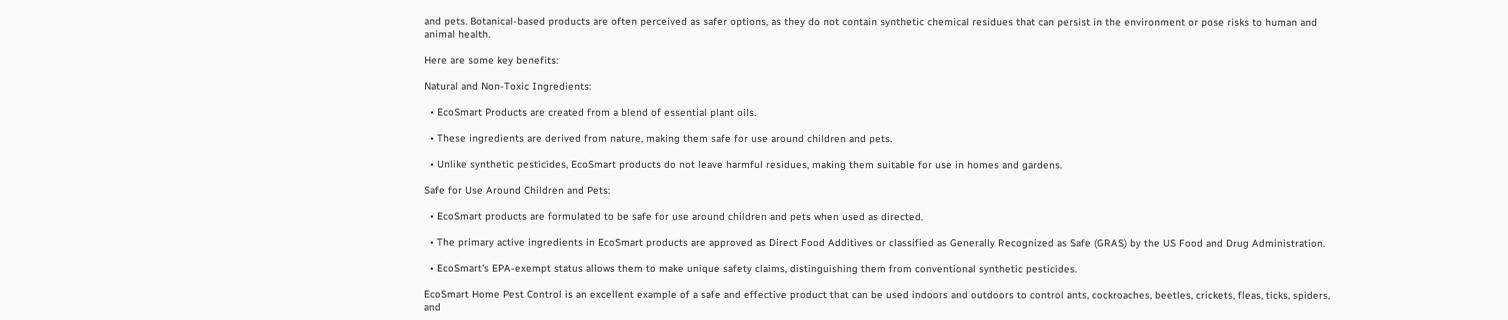and pets. Botanical-based products are often perceived as safer options, as they do not contain synthetic chemical residues that can persist in the environment or pose risks to human and animal health.

Here are some key benefits:

Natural and Non-Toxic Ingredients:

  • EcoSmart Products are created from a blend of essential plant oils.

  • These ingredients are derived from nature, making them safe for use around children and pets.

  • Unlike synthetic pesticides, EcoSmart products do not leave harmful residues, making them suitable for use in homes and gardens.

Safe for Use Around Children and Pets:

  • EcoSmart products are formulated to be safe for use around children and pets when used as directed.

  • The primary active ingredients in EcoSmart products are approved as Direct Food Additives or classified as Generally Recognized as Safe (GRAS) by the US Food and Drug Administration.

  • EcoSmart's EPA-exempt status allows them to make unique safety claims, distinguishing them from conventional synthetic pesticides.

EcoSmart Home Pest Control is an excellent example of a safe and effective product that can be used indoors and outdoors to control ants, cockroaches, beetles, crickets, fleas, ticks, spiders, and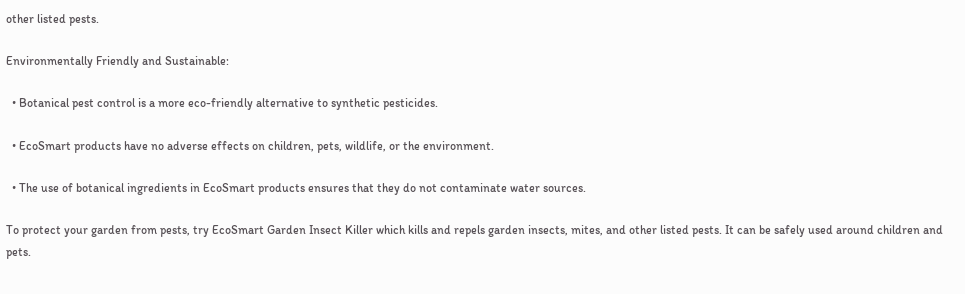other listed pests.

Environmentally Friendly and Sustainable:

  • Botanical pest control is a more eco-friendly alternative to synthetic pesticides.

  • EcoSmart products have no adverse effects on children, pets, wildlife, or the environment.

  • The use of botanical ingredients in EcoSmart products ensures that they do not contaminate water sources.

To protect your garden from pests, try EcoSmart Garden Insect Killer which kills and repels garden insects, mites, and other listed pests. It can be safely used around children and pets.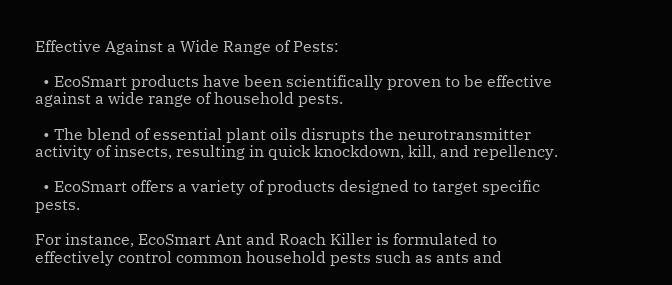Effective Against a Wide Range of Pests:

  • EcoSmart products have been scientifically proven to be effective against a wide range of household pests.

  • The blend of essential plant oils disrupts the neurotransmitter activity of insects, resulting in quick knockdown, kill, and repellency.

  • EcoSmart offers a variety of products designed to target specific pests.

For instance, EcoSmart Ant and Roach Killer is formulated to effectively control common household pests such as ants and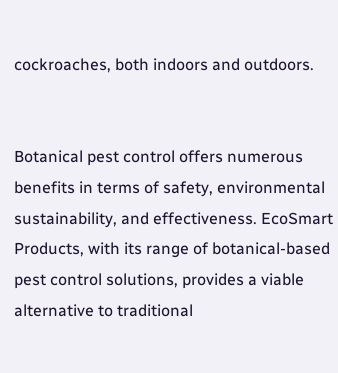cockroaches, both indoors and outdoors.


Botanical pest control offers numerous benefits in terms of safety, environmental sustainability, and effectiveness. EcoSmart Products, with its range of botanical-based pest control solutions, provides a viable alternative to traditional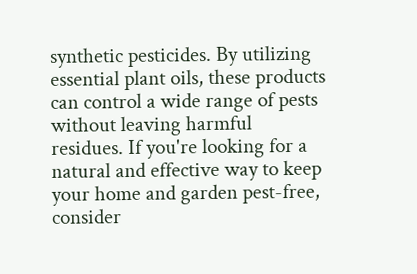synthetic pesticides. By utilizing essential plant oils, these products can control a wide range of pests without leaving harmful residues. If you're looking for a natural and effective way to keep your home and garden pest-free, consider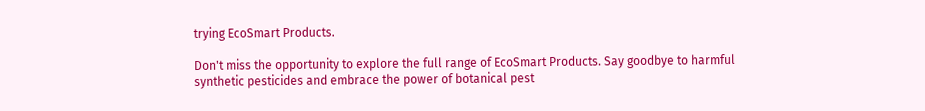trying EcoSmart Products.

Don't miss the opportunity to explore the full range of EcoSmart Products. Say goodbye to harmful synthetic pesticides and embrace the power of botanical pest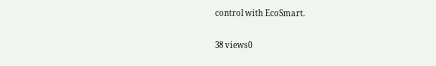control with EcoSmart.

38 views0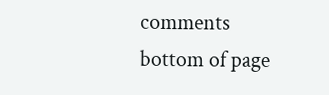comments
bottom of page